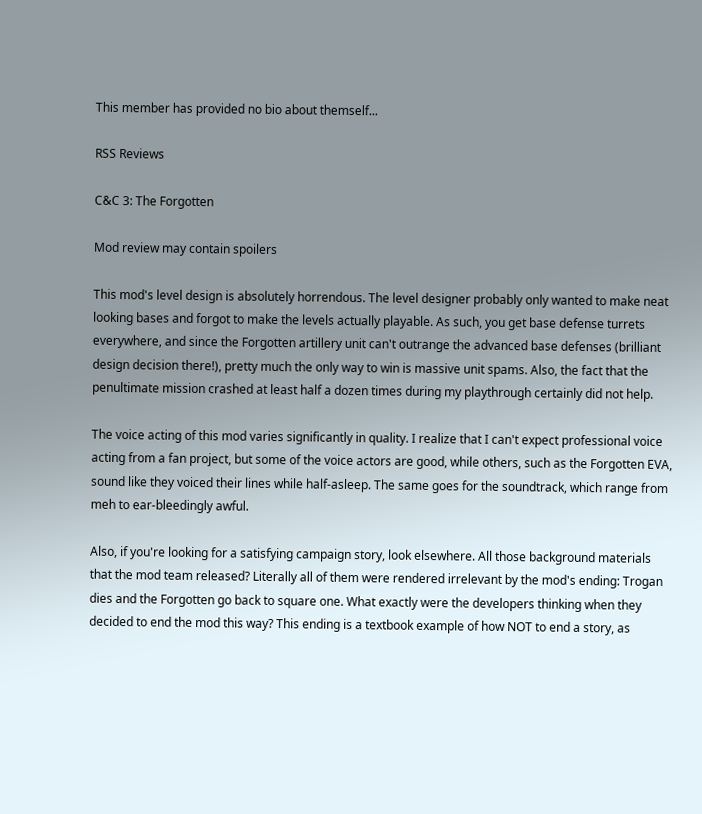This member has provided no bio about themself...

RSS Reviews

C&C 3: The Forgotten

Mod review may contain spoilers

This mod's level design is absolutely horrendous. The level designer probably only wanted to make neat looking bases and forgot to make the levels actually playable. As such, you get base defense turrets everywhere, and since the Forgotten artillery unit can't outrange the advanced base defenses (brilliant design decision there!), pretty much the only way to win is massive unit spams. Also, the fact that the penultimate mission crashed at least half a dozen times during my playthrough certainly did not help.

The voice acting of this mod varies significantly in quality. I realize that I can't expect professional voice acting from a fan project, but some of the voice actors are good, while others, such as the Forgotten EVA, sound like they voiced their lines while half-asleep. The same goes for the soundtrack, which range from meh to ear-bleedingly awful.

Also, if you're looking for a satisfying campaign story, look elsewhere. All those background materials that the mod team released? Literally all of them were rendered irrelevant by the mod's ending: Trogan dies and the Forgotten go back to square one. What exactly were the developers thinking when they decided to end the mod this way? This ending is a textbook example of how NOT to end a story, as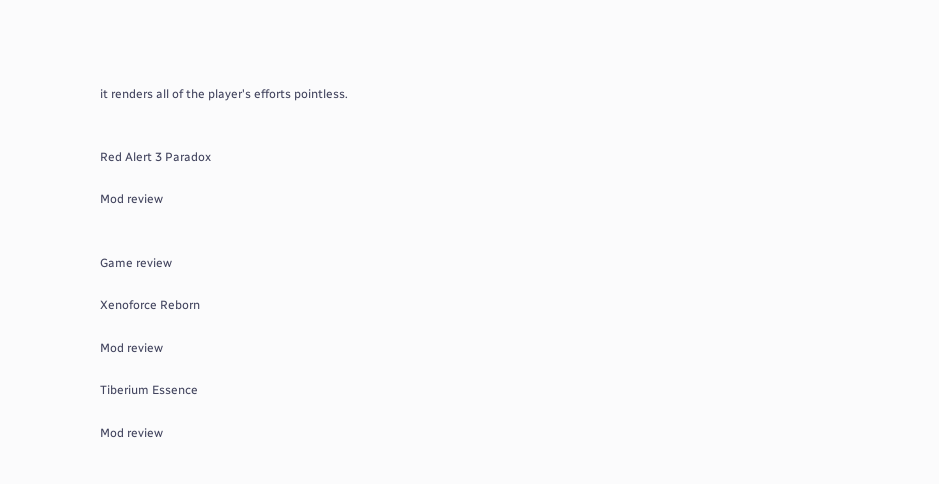it renders all of the player's efforts pointless.


Red Alert 3 Paradox

Mod review


Game review

Xenoforce Reborn

Mod review

Tiberium Essence

Mod review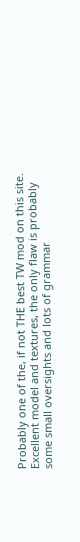Probably one of the, if not THE best TW mod on this site. Excellent model and textures, the only flaw is probably some small oversights and lots of grammar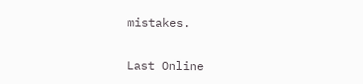mistakes.

Last Online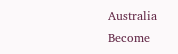Australia
Become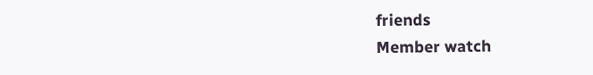friends
Member watch